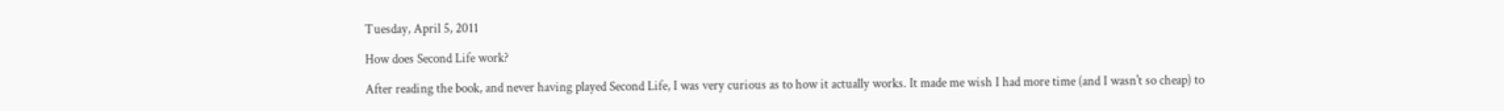Tuesday, April 5, 2011

How does Second Life work?

After reading the book, and never having played Second Life, I was very curious as to how it actually works. It made me wish I had more time (and I wasn't so cheap) to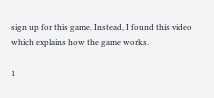sign up for this game. Instead, I found this video which explains how the game works.

1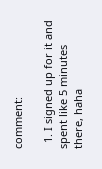comment:

  1. I signed up for it and spent like 5 minutes there, haha